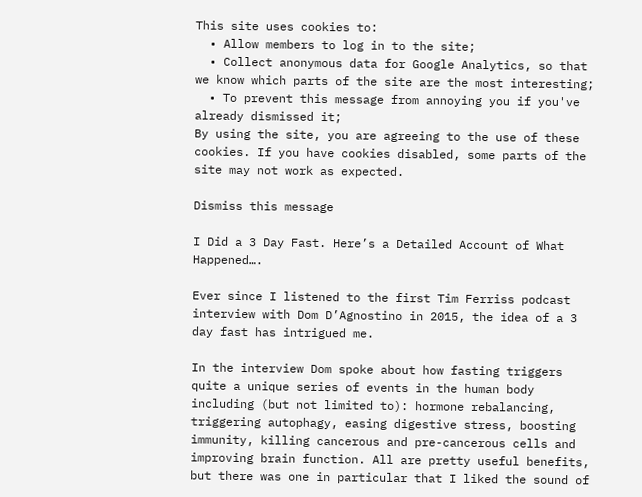This site uses cookies to:
  • Allow members to log in to the site;
  • Collect anonymous data for Google Analytics, so that we know which parts of the site are the most interesting;
  • To prevent this message from annoying you if you've already dismissed it;
By using the site, you are agreeing to the use of these cookies. If you have cookies disabled, some parts of the site may not work as expected.

Dismiss this message

I Did a 3 Day Fast. Here’s a Detailed Account of What Happened….

Ever since I listened to the first Tim Ferriss podcast interview with Dom D’Agnostino in 2015, the idea of a 3 day fast has intrigued me.

In the interview Dom spoke about how fasting triggers quite a unique series of events in the human body including (but not limited to): hormone rebalancing, triggering autophagy, easing digestive stress, boosting immunity, killing cancerous and pre-cancerous cells and improving brain function. All are pretty useful benefits, but there was one in particular that I liked the sound of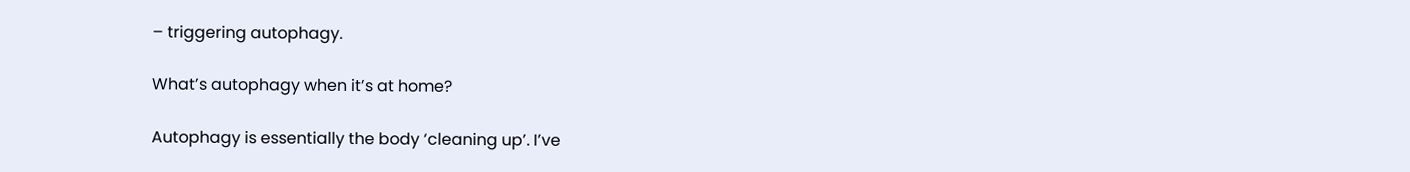– triggering autophagy.

What’s autophagy when it’s at home?

Autophagy is essentially the body ‘cleaning up’. I’ve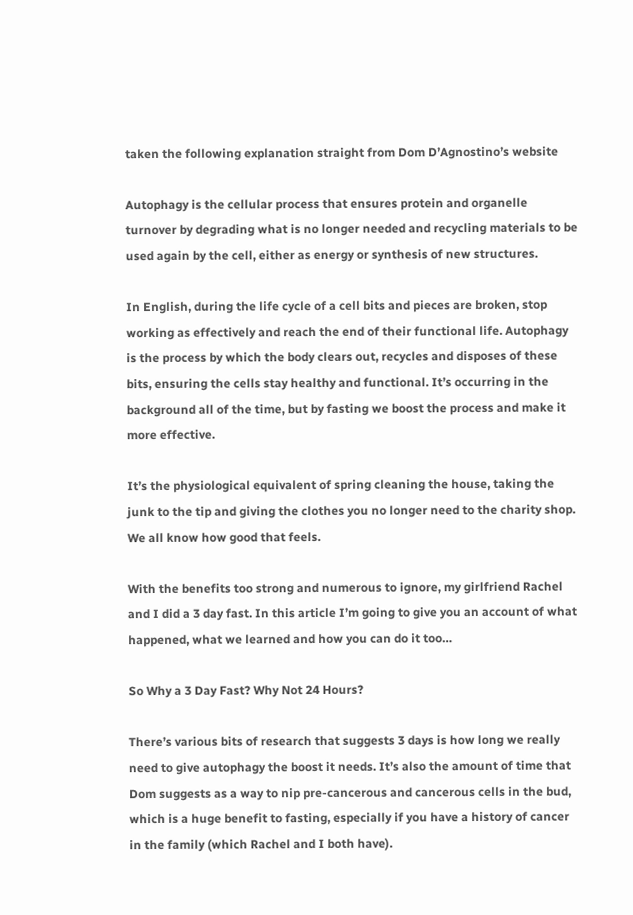taken the following explanation straight from Dom D’Agnostino’s website

Autophagy is the cellular process that ensures protein and organelle turnover by degrading what is no longer needed and recycling materials to be used again by the cell, either as energy or synthesis of new structures.

In English, during the life cycle of a cell bits and pieces are broken, stop working as effectively and reach the end of their functional life. Autophagy is the process by which the body clears out, recycles and disposes of these bits, ensuring the cells stay healthy and functional. It’s occurring in the background all of the time, but by fasting we boost the process and make it more effective.

It’s the physiological equivalent of spring cleaning the house, taking the junk to the tip and giving the clothes you no longer need to the charity shop. We all know how good that feels.

With the benefits too strong and numerous to ignore, my girlfriend Rachel and I did a 3 day fast. In this article I’m going to give you an account of what happened, what we learned and how you can do it too…

So Why a 3 Day Fast? Why Not 24 Hours?

There’s various bits of research that suggests 3 days is how long we really need to give autophagy the boost it needs. It’s also the amount of time that Dom suggests as a way to nip pre-cancerous and cancerous cells in the bud, which is a huge benefit to fasting, especially if you have a history of cancer in the family (which Rachel and I both have).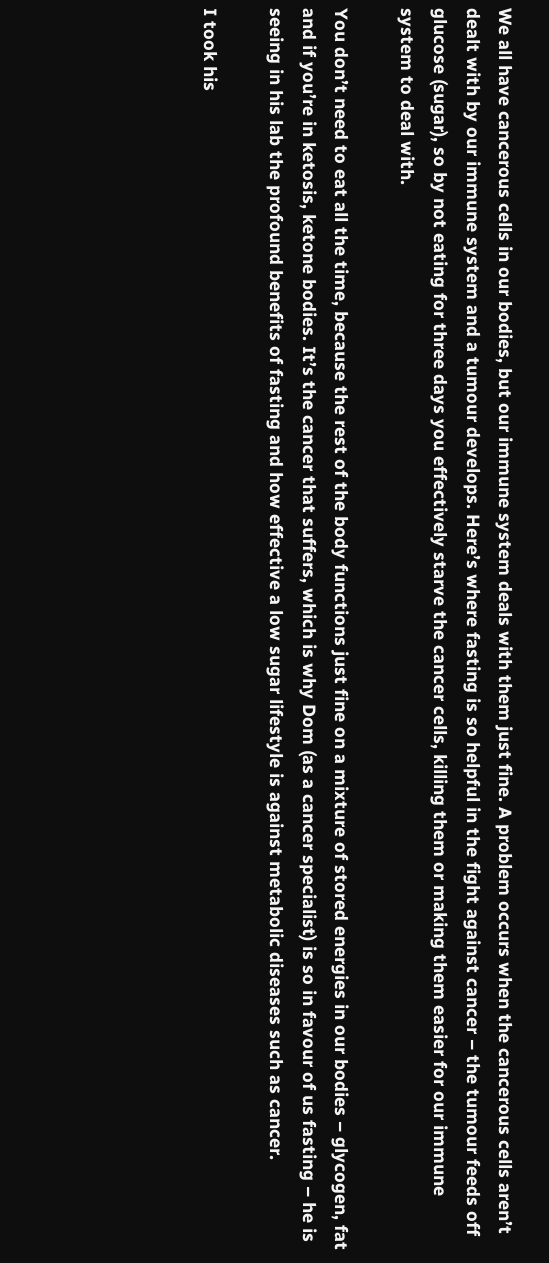We all have cancerous cells in our bodies, but our immune system deals with them just fine. A problem occurs when the cancerous cells aren’t dealt with by our immune system and a tumour develops. Here’s where fasting is so helpful in the fight against cancer – the tumour feeds off glucose (sugar), so by not eating for three days you effectively starve the cancer cells, killing them or making them easier for our immune system to deal with.

You don’t need to eat all the time, because the rest of the body functions just fine on a mixture of stored energies in our bodies – glycogen, fat and if you’re in ketosis, ketone bodies. It’s the cancer that suffers, which is why Dom (as a cancer specialist) is so in favour of us fasting – he is seeing in his lab the profound benefits of fasting and how effective a low sugar lifestyle is against metabolic diseases such as cancer.

I took his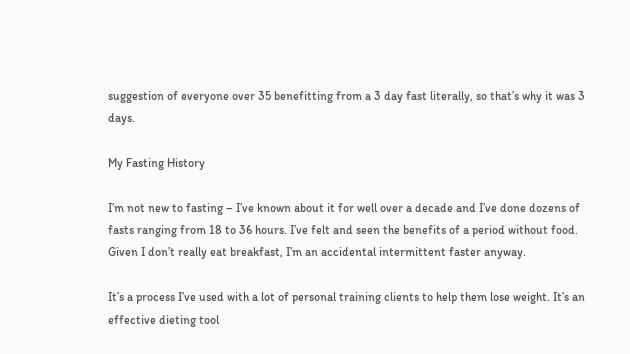suggestion of everyone over 35 benefitting from a 3 day fast literally, so that’s why it was 3 days.

My Fasting History

I’m not new to fasting – I’ve known about it for well over a decade and I’ve done dozens of fasts ranging from 18 to 36 hours. I’ve felt and seen the benefits of a period without food. Given I don’t really eat breakfast, I’m an accidental intermittent faster anyway.

It’s a process I’ve used with a lot of personal training clients to help them lose weight. It’s an effective dieting tool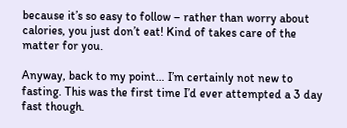because it’s so easy to follow – rather than worry about calories, you just don’t eat! Kind of takes care of the matter for you.

Anyway, back to my point… I’m certainly not new to fasting. This was the first time I’d ever attempted a 3 day fast though.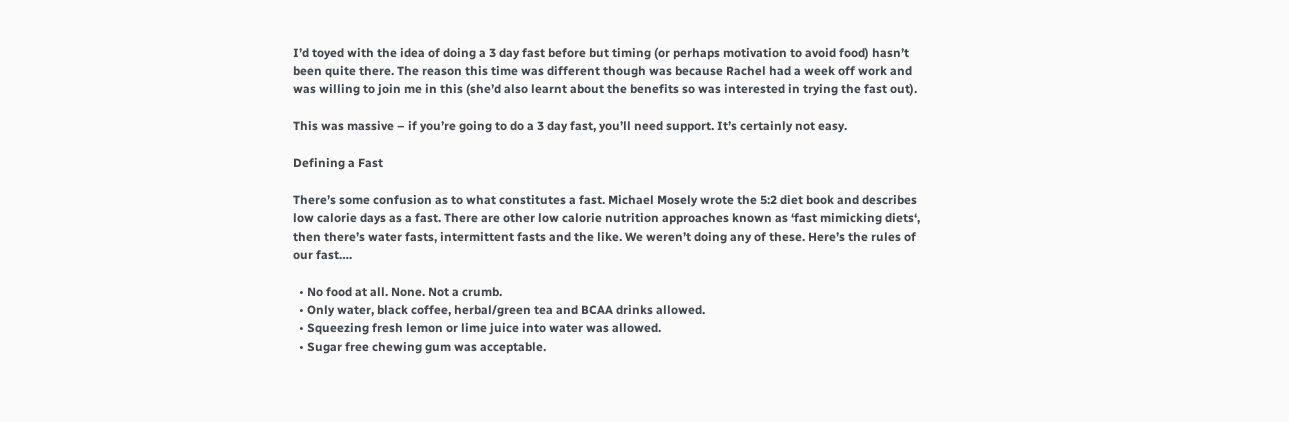I’d toyed with the idea of doing a 3 day fast before but timing (or perhaps motivation to avoid food) hasn’t been quite there. The reason this time was different though was because Rachel had a week off work and was willing to join me in this (she’d also learnt about the benefits so was interested in trying the fast out).

This was massive – if you’re going to do a 3 day fast, you’ll need support. It’s certainly not easy.

Defining a Fast

There’s some confusion as to what constitutes a fast. Michael Mosely wrote the 5:2 diet book and describes low calorie days as a fast. There are other low calorie nutrition approaches known as ‘fast mimicking diets‘, then there’s water fasts, intermittent fasts and the like. We weren’t doing any of these. Here’s the rules of our fast….

  • No food at all. None. Not a crumb.
  • Only water, black coffee, herbal/green tea and BCAA drinks allowed.
  • Squeezing fresh lemon or lime juice into water was allowed.
  • Sugar free chewing gum was acceptable.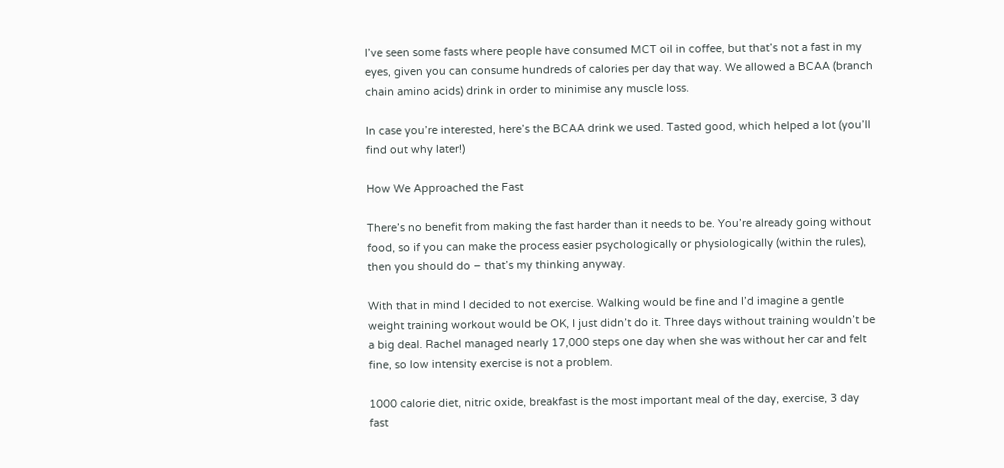I’ve seen some fasts where people have consumed MCT oil in coffee, but that’s not a fast in my eyes, given you can consume hundreds of calories per day that way. We allowed a BCAA (branch chain amino acids) drink in order to minimise any muscle loss.

In case you’re interested, here’s the BCAA drink we used. Tasted good, which helped a lot (you’ll find out why later!)

How We Approached the Fast

There’s no benefit from making the fast harder than it needs to be. You’re already going without food, so if you can make the process easier psychologically or physiologically (within the rules), then you should do – that’s my thinking anyway.

With that in mind I decided to not exercise. Walking would be fine and I’d imagine a gentle weight training workout would be OK, I just didn’t do it. Three days without training wouldn’t be a big deal. Rachel managed nearly 17,000 steps one day when she was without her car and felt fine, so low intensity exercise is not a problem.

1000 calorie diet, nitric oxide, breakfast is the most important meal of the day, exercise, 3 day fast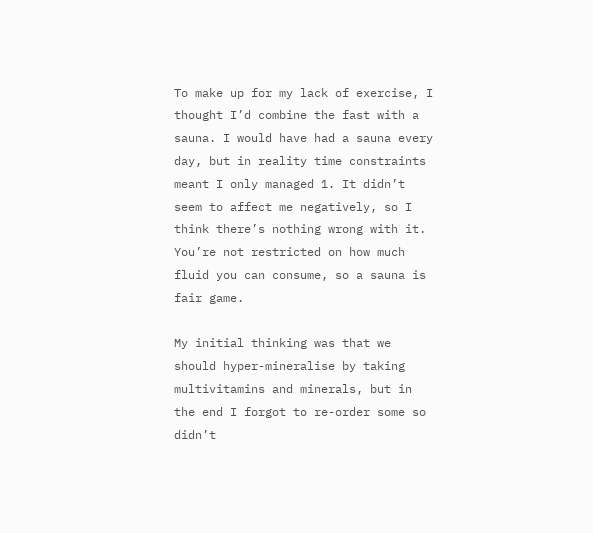To make up for my lack of exercise, I thought I’d combine the fast with a sauna. I would have had a sauna every day, but in reality time constraints meant I only managed 1. It didn’t seem to affect me negatively, so I think there’s nothing wrong with it. You’re not restricted on how much fluid you can consume, so a sauna is fair game.

My initial thinking was that we should hyper-mineralise by taking multivitamins and minerals, but in the end I forgot to re-order some so didn’t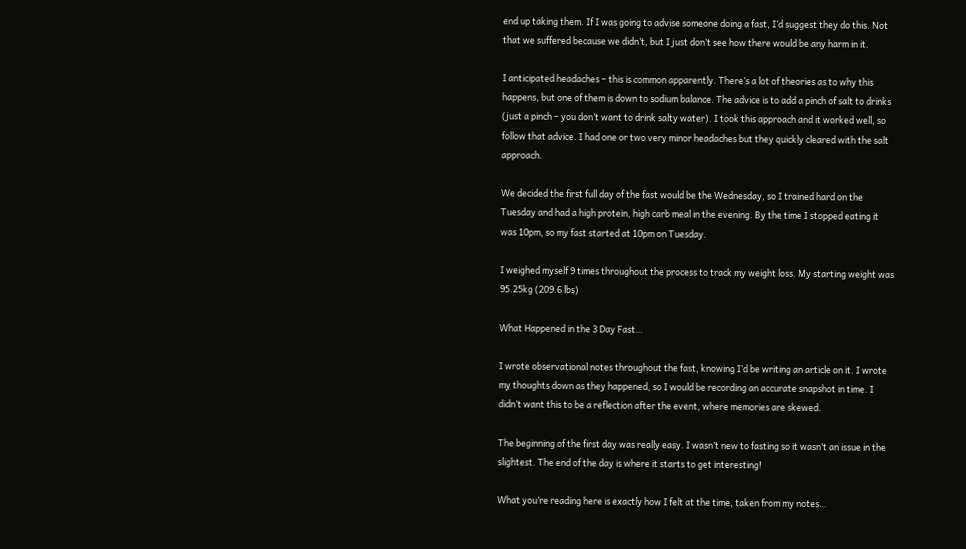end up taking them. If I was going to advise someone doing a fast, I’d suggest they do this. Not that we suffered because we didn’t, but I just don’t see how there would be any harm in it.

I anticipated headaches – this is common apparently. There’s a lot of theories as to why this happens, but one of them is down to sodium balance. The advice is to add a pinch of salt to drinks (just a pinch – you don’t want to drink salty water). I took this approach and it worked well, so follow that advice. I had one or two very minor headaches but they quickly cleared with the salt approach.

We decided the first full day of the fast would be the Wednesday, so I trained hard on the Tuesday and had a high protein, high carb meal in the evening. By the time I stopped eating it was 10pm, so my fast started at 10pm on Tuesday.

I weighed myself 9 times throughout the process to track my weight loss. My starting weight was 95.25kg (209.6 lbs)

What Happened in the 3 Day Fast…

I wrote observational notes throughout the fast, knowing I’d be writing an article on it. I wrote my thoughts down as they happened, so I would be recording an accurate snapshot in time. I didn’t want this to be a reflection after the event, where memories are skewed.

The beginning of the first day was really easy. I wasn’t new to fasting so it wasn’t an issue in the slightest. The end of the day is where it starts to get interesting!

What you’re reading here is exactly how I felt at the time, taken from my notes…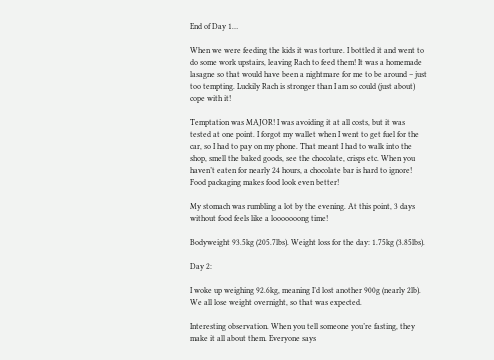End of Day 1…

When we were feeding the kids it was torture. I bottled it and went to do some work upstairs, leaving Rach to feed them! It was a homemade lasagne so that would have been a nightmare for me to be around – just too tempting. Luckily Rach is stronger than I am so could (just about) cope with it!

Temptation was MAJOR! I was avoiding it at all costs, but it was tested at one point. I forgot my wallet when I went to get fuel for the car, so I had to pay on my phone. That meant I had to walk into the shop, smell the baked goods, see the chocolate, crisps etc. When you haven’t eaten for nearly 24 hours, a chocolate bar is hard to ignore! Food packaging makes food look even better!

My stomach was rumbling a lot by the evening. At this point, 3 days without food feels like a looooooong time!

Bodyweight 93.5kg (205.7lbs). Weight loss for the day: 1.75kg (3.85lbs).

Day 2:

I woke up weighing 92.6kg, meaning I’d lost another 900g (nearly 2lb). We all lose weight overnight, so that was expected.

Interesting observation. When you tell someone you’re fasting, they make it all about them. Everyone says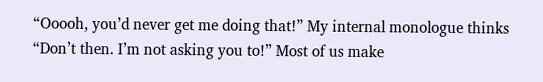“Ooooh, you’d never get me doing that!” My internal monologue thinks “Don’t then. I’m not asking you to!” Most of us make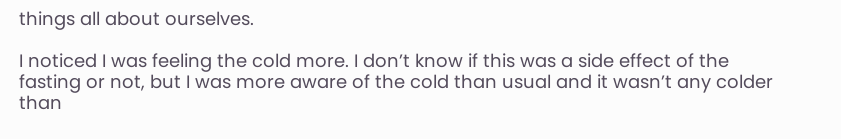things all about ourselves.

I noticed I was feeling the cold more. I don’t know if this was a side effect of the fasting or not, but I was more aware of the cold than usual and it wasn’t any colder than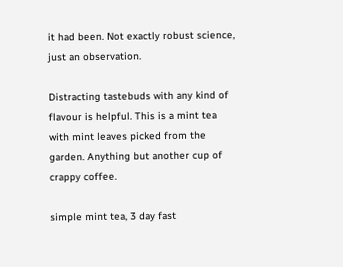it had been. Not exactly robust science, just an observation.

Distracting tastebuds with any kind of flavour is helpful. This is a mint tea with mint leaves picked from the garden. Anything but another cup of crappy coffee.

simple mint tea, 3 day fast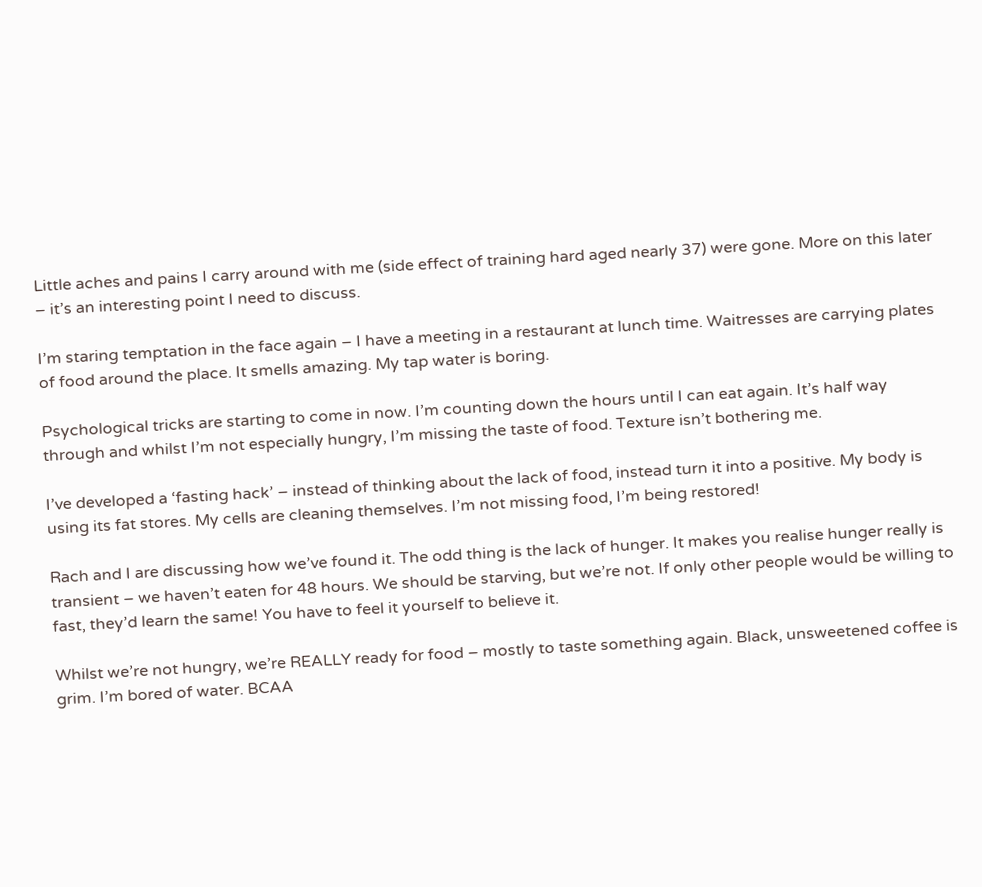Little aches and pains I carry around with me (side effect of training hard aged nearly 37) were gone. More on this later – it’s an interesting point I need to discuss.

I’m staring temptation in the face again – I have a meeting in a restaurant at lunch time. Waitresses are carrying plates of food around the place. It smells amazing. My tap water is boring.

Psychological tricks are starting to come in now. I’m counting down the hours until I can eat again. It’s half way through and whilst I’m not especially hungry, I’m missing the taste of food. Texture isn’t bothering me.

I’ve developed a ‘fasting hack’ – instead of thinking about the lack of food, instead turn it into a positive. My body is using its fat stores. My cells are cleaning themselves. I’m not missing food, I’m being restored!

Rach and I are discussing how we’ve found it. The odd thing is the lack of hunger. It makes you realise hunger really is transient – we haven’t eaten for 48 hours. We should be starving, but we’re not. If only other people would be willing to fast, they’d learn the same! You have to feel it yourself to believe it.

Whilst we’re not hungry, we’re REALLY ready for food – mostly to taste something again. Black, unsweetened coffee is grim. I’m bored of water. BCAA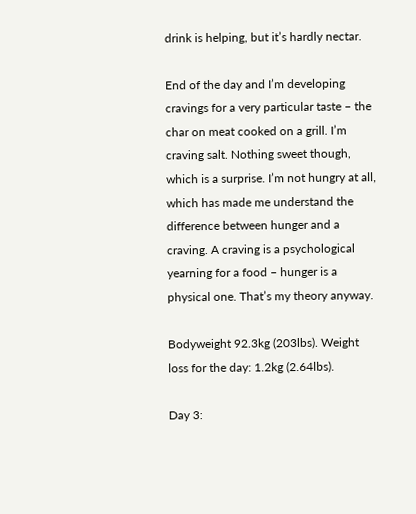drink is helping, but it’s hardly nectar.

End of the day and I’m developing cravings for a very particular taste – the char on meat cooked on a grill. I’m craving salt. Nothing sweet though, which is a surprise. I’m not hungry at all, which has made me understand the difference between hunger and a craving. A craving is a psychological yearning for a food – hunger is a physical one. That’s my theory anyway.

Bodyweight 92.3kg (203lbs). Weight loss for the day: 1.2kg (2.64lbs).

Day 3: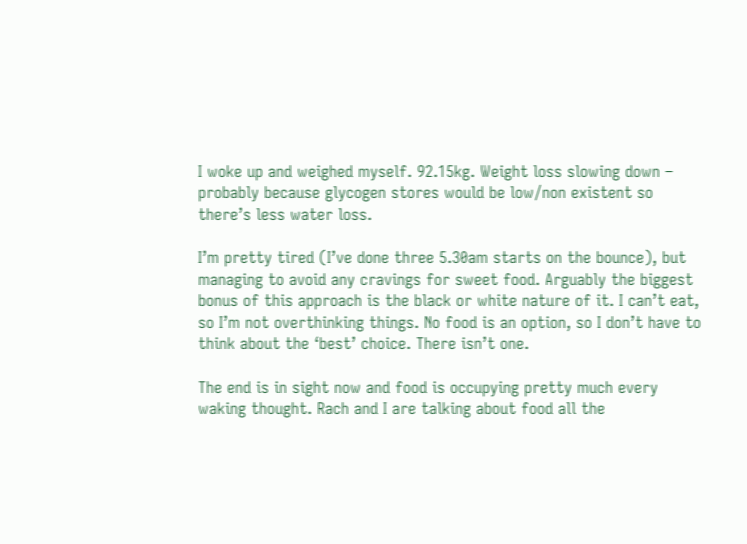I woke up and weighed myself. 92.15kg. Weight loss slowing down – probably because glycogen stores would be low/non existent so there’s less water loss.

I’m pretty tired (I’ve done three 5.30am starts on the bounce), but managing to avoid any cravings for sweet food. Arguably the biggest bonus of this approach is the black or white nature of it. I can’t eat, so I’m not overthinking things. No food is an option, so I don’t have to think about the ‘best’ choice. There isn’t one.

The end is in sight now and food is occupying pretty much every waking thought. Rach and I are talking about food all the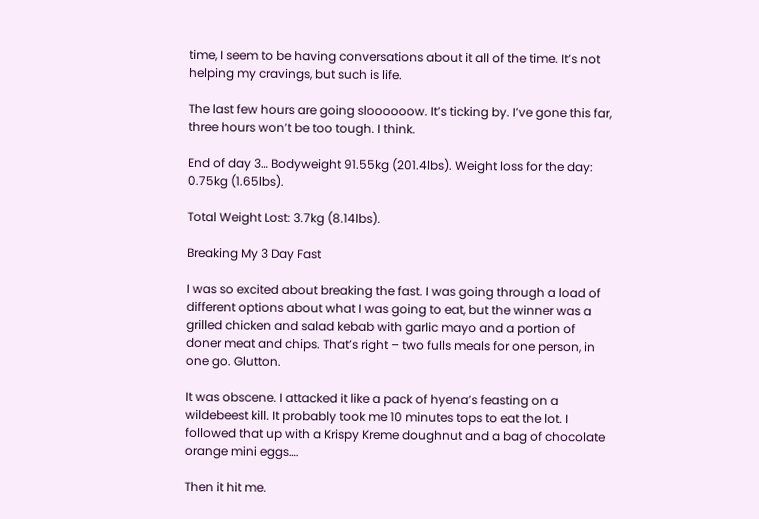time, I seem to be having conversations about it all of the time. It’s not helping my cravings, but such is life.

The last few hours are going sloooooow. It’s ticking by. I’ve gone this far, three hours won’t be too tough. I think.

End of day 3… Bodyweight 91.55kg (201.4lbs). Weight loss for the day: 0.75kg (1.65lbs).

Total Weight Lost: 3.7kg (8.14lbs).

Breaking My 3 Day Fast

I was so excited about breaking the fast. I was going through a load of different options about what I was going to eat, but the winner was a grilled chicken and salad kebab with garlic mayo and a portion of doner meat and chips. That’s right – two fulls meals for one person, in one go. Glutton.

It was obscene. I attacked it like a pack of hyena’s feasting on a wildebeest kill. It probably took me 10 minutes tops to eat the lot. I followed that up with a Krispy Kreme doughnut and a bag of chocolate orange mini eggs….

Then it hit me.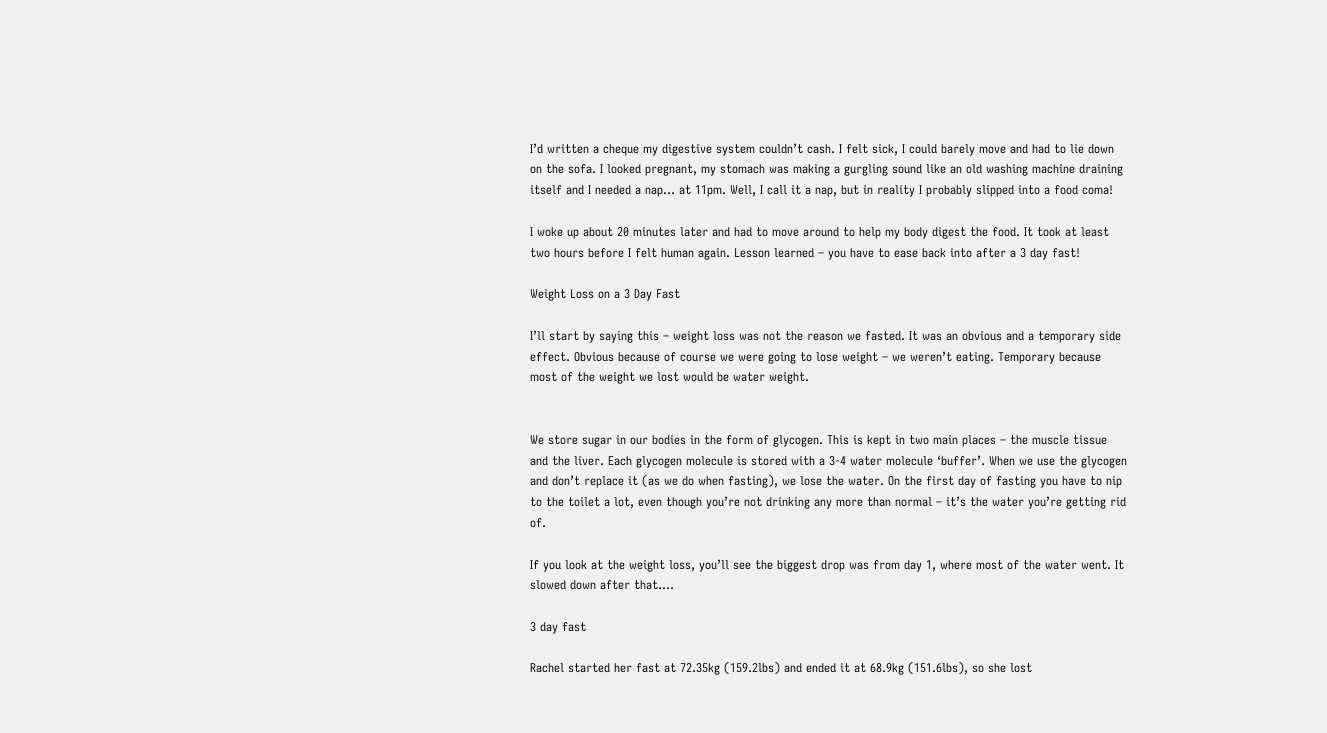I’d written a cheque my digestive system couldn’t cash. I felt sick, I could barely move and had to lie down on the sofa. I looked pregnant, my stomach was making a gurgling sound like an old washing machine draining itself and I needed a nap… at 11pm. Well, I call it a nap, but in reality I probably slipped into a food coma!

I woke up about 20 minutes later and had to move around to help my body digest the food. It took at least two hours before I felt human again. Lesson learned – you have to ease back into after a 3 day fast!

Weight Loss on a 3 Day Fast

I’ll start by saying this – weight loss was not the reason we fasted. It was an obvious and a temporary side effect. Obvious because of course we were going to lose weight – we weren’t eating. Temporary because most of the weight we lost would be water weight.


We store sugar in our bodies in the form of glycogen. This is kept in two main places – the muscle tissue and the liver. Each glycogen molecule is stored with a 3-4 water molecule ‘buffer’. When we use the glycogen and don’t replace it (as we do when fasting), we lose the water. On the first day of fasting you have to nip to the toilet a lot, even though you’re not drinking any more than normal – it’s the water you’re getting rid of.

If you look at the weight loss, you’ll see the biggest drop was from day 1, where most of the water went. It slowed down after that….

3 day fast

Rachel started her fast at 72.35kg (159.2lbs) and ended it at 68.9kg (151.6lbs), so she lost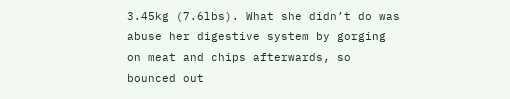3.45kg (7.6lbs). What she didn’t do was abuse her digestive system by gorging on meat and chips afterwards, so bounced out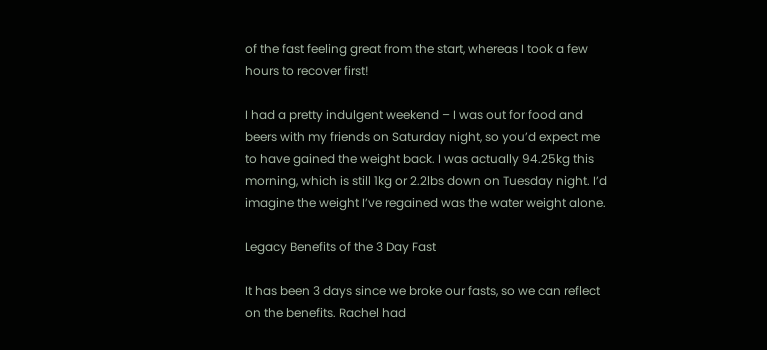of the fast feeling great from the start, whereas I took a few hours to recover first!

I had a pretty indulgent weekend – I was out for food and beers with my friends on Saturday night, so you’d expect me to have gained the weight back. I was actually 94.25kg this morning, which is still 1kg or 2.2lbs down on Tuesday night. I’d imagine the weight I’ve regained was the water weight alone.

Legacy Benefits of the 3 Day Fast

It has been 3 days since we broke our fasts, so we can reflect on the benefits. Rachel had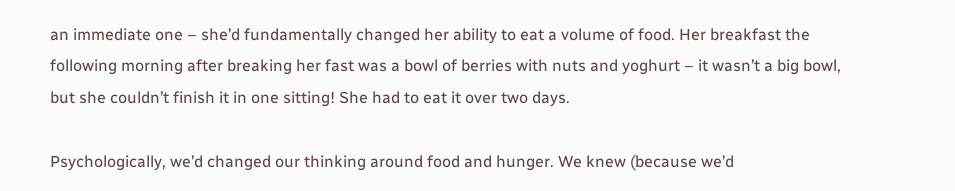an immediate one – she’d fundamentally changed her ability to eat a volume of food. Her breakfast the following morning after breaking her fast was a bowl of berries with nuts and yoghurt – it wasn’t a big bowl, but she couldn’t finish it in one sitting! She had to eat it over two days.

Psychologically, we’d changed our thinking around food and hunger. We knew (because we’d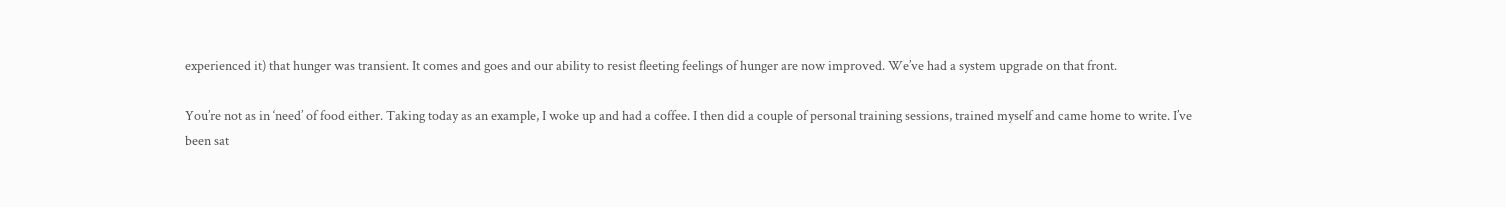experienced it) that hunger was transient. It comes and goes and our ability to resist fleeting feelings of hunger are now improved. We’ve had a system upgrade on that front.

You’re not as in ‘need’ of food either. Taking today as an example, I woke up and had a coffee. I then did a couple of personal training sessions, trained myself and came home to write. I’ve been sat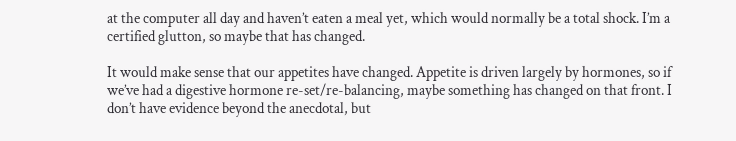at the computer all day and haven’t eaten a meal yet, which would normally be a total shock. I’m a certified glutton, so maybe that has changed.

It would make sense that our appetites have changed. Appetite is driven largely by hormones, so if we’ve had a digestive hormone re-set/re-balancing, maybe something has changed on that front. I don’t have evidence beyond the anecdotal, but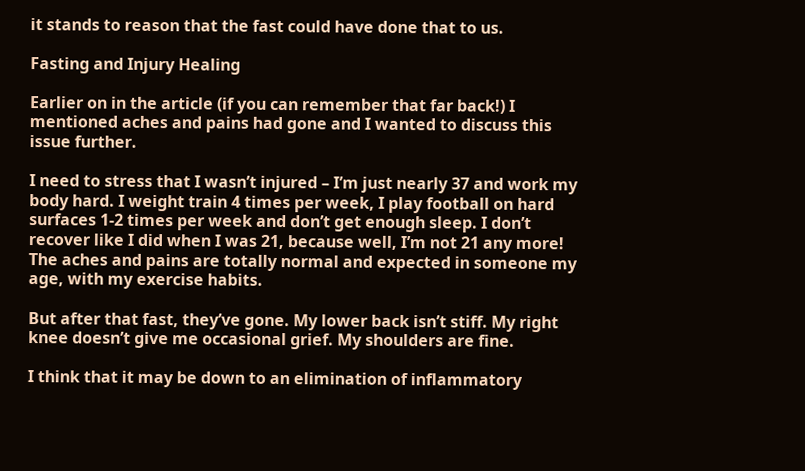it stands to reason that the fast could have done that to us.

Fasting and Injury Healing

Earlier on in the article (if you can remember that far back!) I mentioned aches and pains had gone and I wanted to discuss this issue further.

I need to stress that I wasn’t injured – I’m just nearly 37 and work my body hard. I weight train 4 times per week, I play football on hard surfaces 1-2 times per week and don’t get enough sleep. I don’t recover like I did when I was 21, because well, I’m not 21 any more! The aches and pains are totally normal and expected in someone my age, with my exercise habits.

But after that fast, they’ve gone. My lower back isn’t stiff. My right knee doesn’t give me occasional grief. My shoulders are fine.

I think that it may be down to an elimination of inflammatory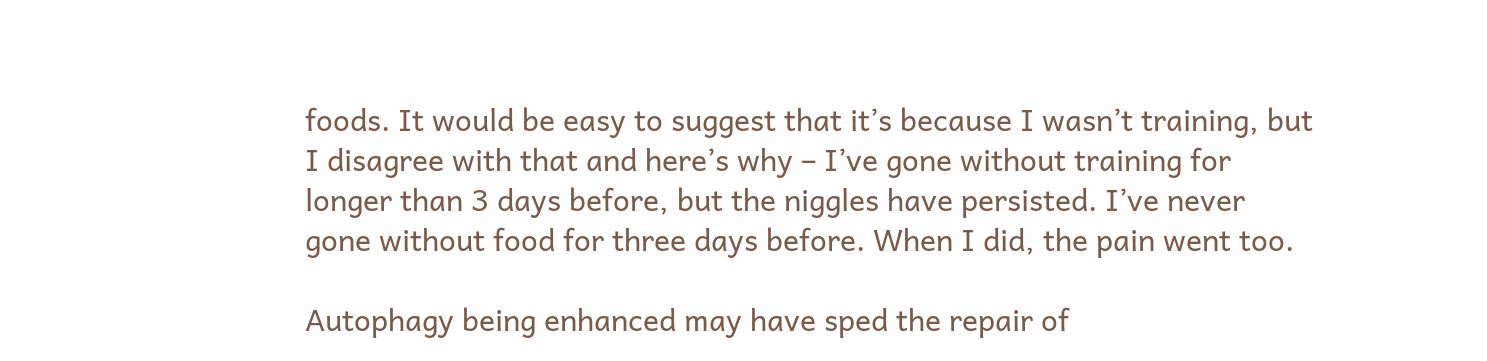foods. It would be easy to suggest that it’s because I wasn’t training, but I disagree with that and here’s why – I’ve gone without training for longer than 3 days before, but the niggles have persisted. I’ve never gone without food for three days before. When I did, the pain went too.

Autophagy being enhanced may have sped the repair of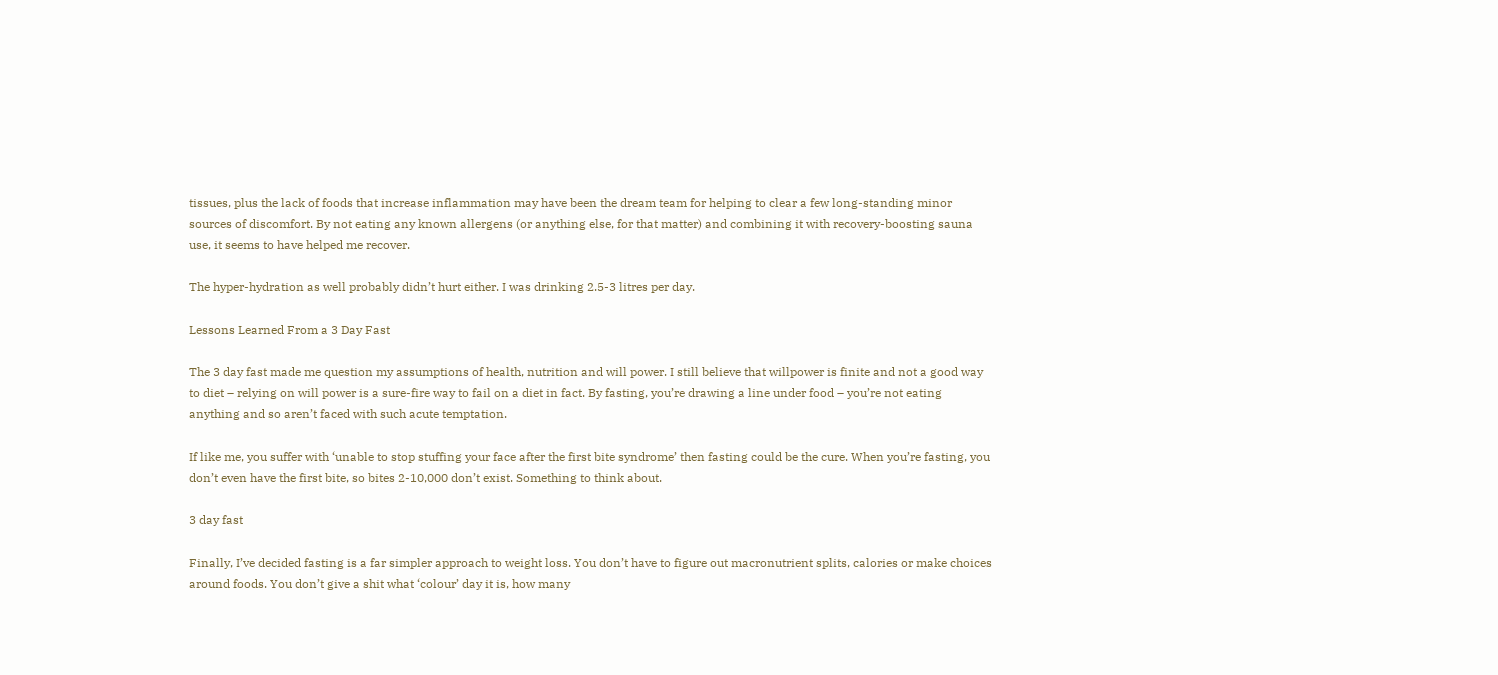tissues, plus the lack of foods that increase inflammation may have been the dream team for helping to clear a few long-standing minor sources of discomfort. By not eating any known allergens (or anything else, for that matter) and combining it with recovery-boosting sauna use, it seems to have helped me recover.

The hyper-hydration as well probably didn’t hurt either. I was drinking 2.5-3 litres per day.

Lessons Learned From a 3 Day Fast

The 3 day fast made me question my assumptions of health, nutrition and will power. I still believe that willpower is finite and not a good way to diet – relying on will power is a sure-fire way to fail on a diet in fact. By fasting, you’re drawing a line under food – you’re not eating anything and so aren’t faced with such acute temptation.

If like me, you suffer with ‘unable to stop stuffing your face after the first bite syndrome’ then fasting could be the cure. When you’re fasting, you don’t even have the first bite, so bites 2-10,000 don’t exist. Something to think about.

3 day fast

Finally, I’ve decided fasting is a far simpler approach to weight loss. You don’t have to figure out macronutrient splits, calories or make choices around foods. You don’t give a shit what ‘colour’ day it is, how many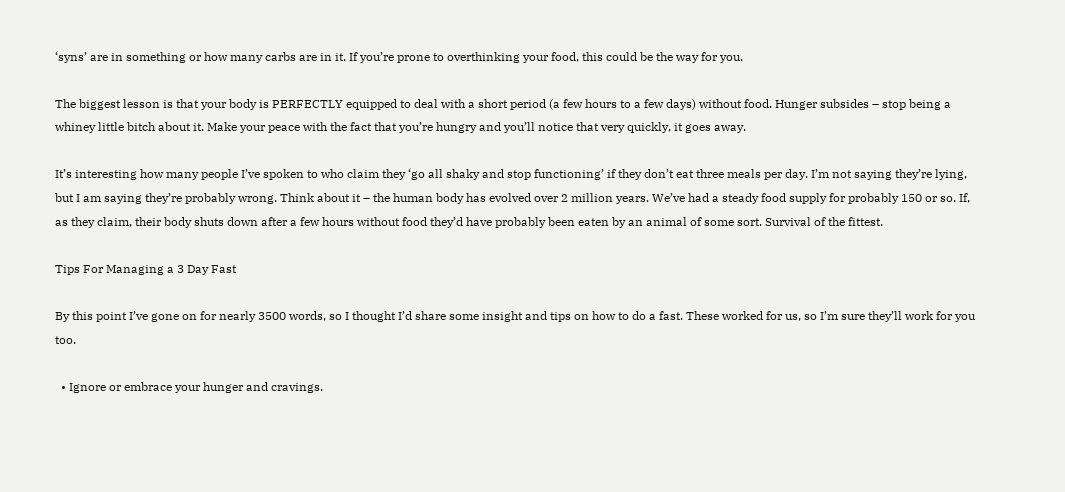‘syns’ are in something or how many carbs are in it. If you’re prone to overthinking your food, this could be the way for you.

The biggest lesson is that your body is PERFECTLY equipped to deal with a short period (a few hours to a few days) without food. Hunger subsides – stop being a whiney little bitch about it. Make your peace with the fact that you’re hungry and you’ll notice that very quickly, it goes away.

It’s interesting how many people I’ve spoken to who claim they ‘go all shaky and stop functioning’ if they don’t eat three meals per day. I’m not saying they’re lying, but I am saying they’re probably wrong. Think about it – the human body has evolved over 2 million years. We’ve had a steady food supply for probably 150 or so. If, as they claim, their body shuts down after a few hours without food they’d have probably been eaten by an animal of some sort. Survival of the fittest.

Tips For Managing a 3 Day Fast

By this point I’ve gone on for nearly 3500 words, so I thought I’d share some insight and tips on how to do a fast. These worked for us, so I’m sure they’ll work for you too.

  • Ignore or embrace your hunger and cravings.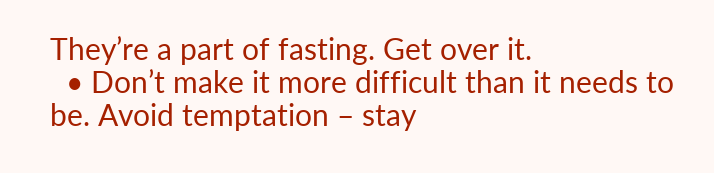They’re a part of fasting. Get over it.
  • Don’t make it more difficult than it needs to be. Avoid temptation – stay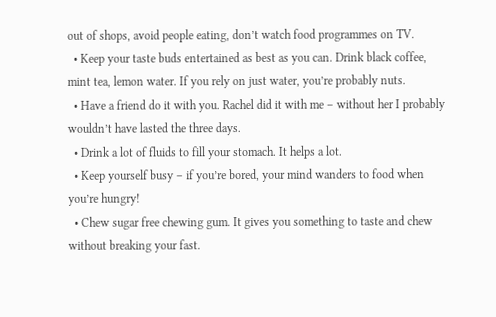out of shops, avoid people eating, don’t watch food programmes on TV.
  • Keep your taste buds entertained as best as you can. Drink black coffee, mint tea, lemon water. If you rely on just water, you’re probably nuts.
  • Have a friend do it with you. Rachel did it with me – without her I probably wouldn’t have lasted the three days.
  • Drink a lot of fluids to fill your stomach. It helps a lot.
  • Keep yourself busy – if you’re bored, your mind wanders to food when you’re hungry!
  • Chew sugar free chewing gum. It gives you something to taste and chew without breaking your fast.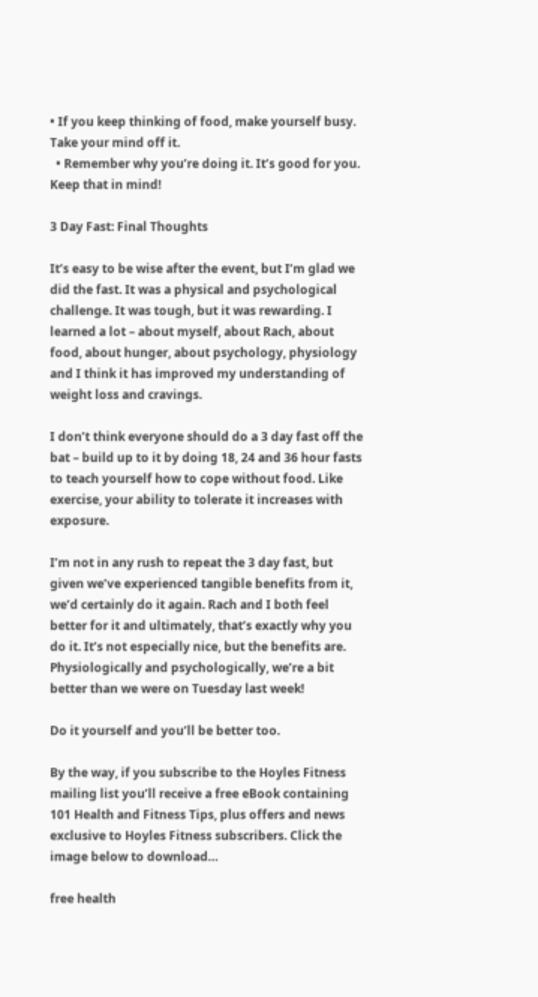• If you keep thinking of food, make yourself busy. Take your mind off it.
  • Remember why you’re doing it. It’s good for you. Keep that in mind!

3 Day Fast: Final Thoughts

It’s easy to be wise after the event, but I’m glad we did the fast. It was a physical and psychological challenge. It was tough, but it was rewarding. I learned a lot – about myself, about Rach, about food, about hunger, about psychology, physiology and I think it has improved my understanding of weight loss and cravings.

I don’t think everyone should do a 3 day fast off the bat – build up to it by doing 18, 24 and 36 hour fasts to teach yourself how to cope without food. Like exercise, your ability to tolerate it increases with exposure.

I’m not in any rush to repeat the 3 day fast, but given we’ve experienced tangible benefits from it, we’d certainly do it again. Rach and I both feel better for it and ultimately, that’s exactly why you do it. It’s not especially nice, but the benefits are. Physiologically and psychologically, we’re a bit better than we were on Tuesday last week!

Do it yourself and you’ll be better too.

By the way, if you subscribe to the Hoyles Fitness mailing list you’ll receive a free eBook containing 101 Health and Fitness Tips, plus offers and news exclusive to Hoyles Fitness subscribers. Click the image below to download…

free health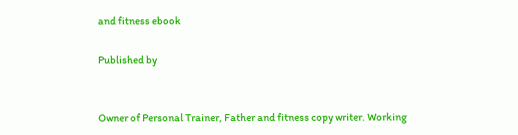and fitness ebook

Published by


Owner of Personal Trainer, Father and fitness copy writer. Working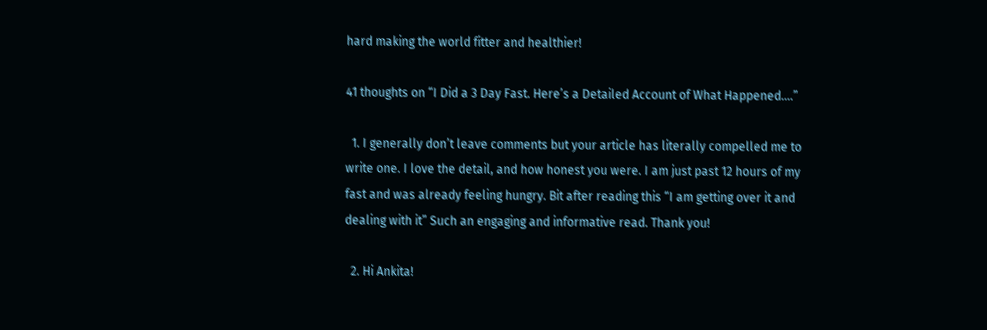hard making the world fitter and healthier!

41 thoughts on “I Did a 3 Day Fast. Here’s a Detailed Account of What Happened….”

  1. I generally don’t leave comments but your article has literally compelled me to write one. I love the detail, and how honest you were. I am just past 12 hours of my fast and was already feeling hungry. Bit after reading this “I am getting over it and dealing with it” Such an engaging and informative read. Thank you!

  2. Hi Ankita!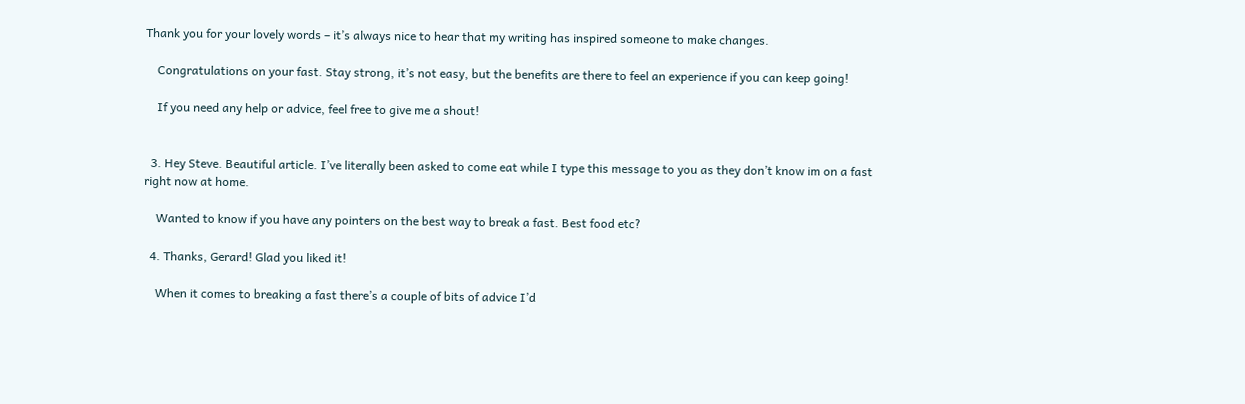Thank you for your lovely words – it’s always nice to hear that my writing has inspired someone to make changes.

    Congratulations on your fast. Stay strong, it’s not easy, but the benefits are there to feel an experience if you can keep going!

    If you need any help or advice, feel free to give me a shout!


  3. Hey Steve. Beautiful article. I’ve literally been asked to come eat while I type this message to you as they don’t know im on a fast right now at home.

    Wanted to know if you have any pointers on the best way to break a fast. Best food etc?

  4. Thanks, Gerard! Glad you liked it!

    When it comes to breaking a fast there’s a couple of bits of advice I’d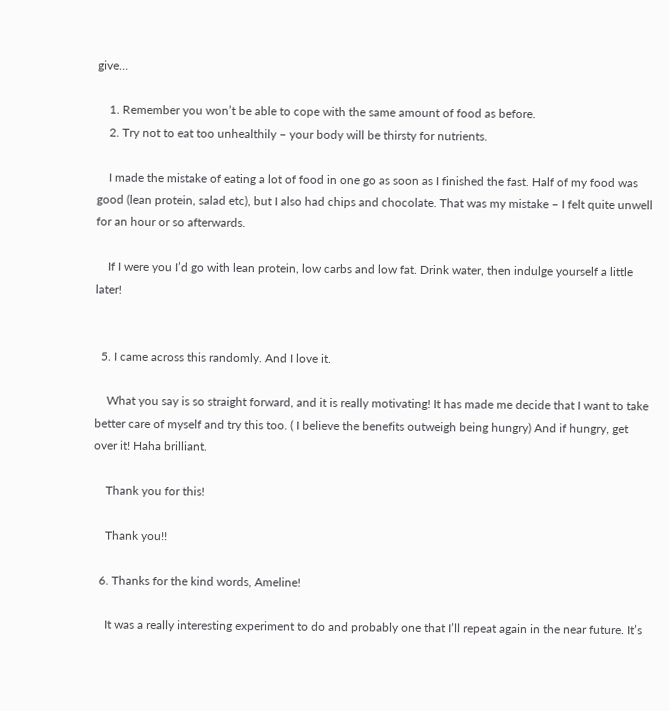give…

    1. Remember you won’t be able to cope with the same amount of food as before.
    2. Try not to eat too unhealthily – your body will be thirsty for nutrients.

    I made the mistake of eating a lot of food in one go as soon as I finished the fast. Half of my food was good (lean protein, salad etc), but I also had chips and chocolate. That was my mistake – I felt quite unwell for an hour or so afterwards.

    If I were you I’d go with lean protein, low carbs and low fat. Drink water, then indulge yourself a little later!


  5. I came across this randomly. And I love it.

    What you say is so straight forward, and it is really motivating! It has made me decide that I want to take better care of myself and try this too. ( I believe the benefits outweigh being hungry) And if hungry, get over it! Haha brilliant.

    Thank you for this!

    Thank you!!

  6. Thanks for the kind words, Ameline!

    It was a really interesting experiment to do and probably one that I’ll repeat again in the near future. It’s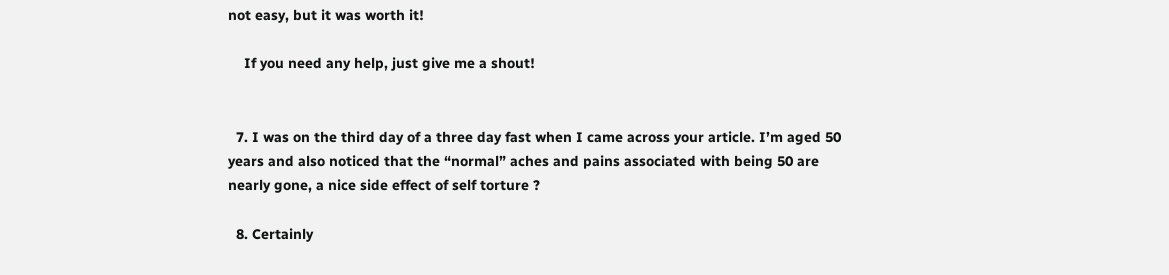not easy, but it was worth it!

    If you need any help, just give me a shout!


  7. I was on the third day of a three day fast when I came across your article. I’m aged 50 years and also noticed that the “normal” aches and pains associated with being 50 are nearly gone, a nice side effect of self torture ?

  8. Certainly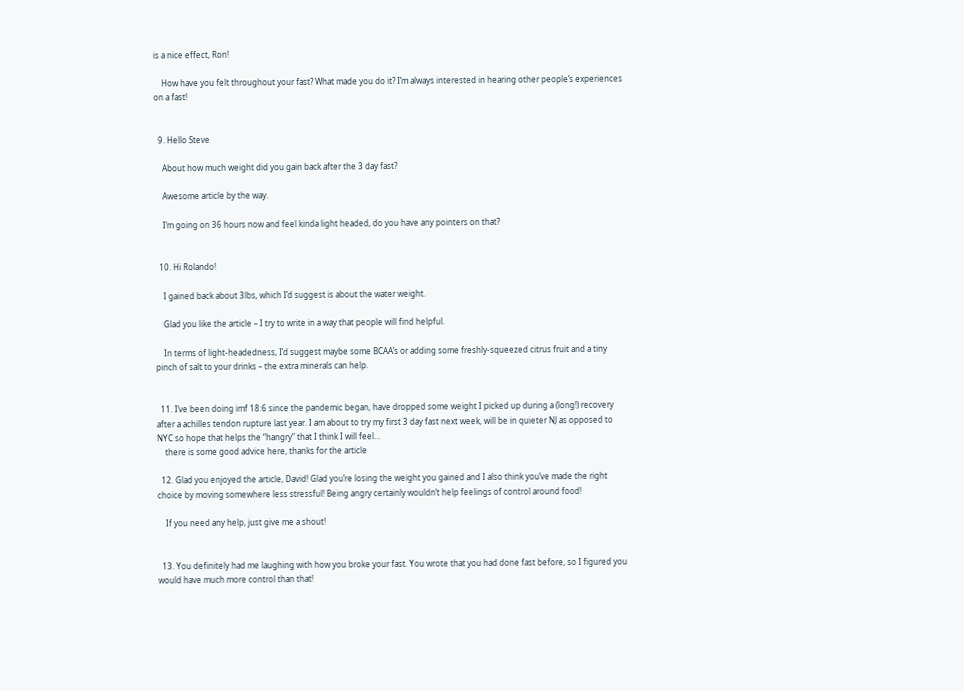is a nice effect, Ron!

    How have you felt throughout your fast? What made you do it? I’m always interested in hearing other people’s experiences on a fast!


  9. Hello Steve

    About how much weight did you gain back after the 3 day fast?

    Awesome article by the way.

    I’m going on 36 hours now and feel kinda light headed, do you have any pointers on that?


  10. Hi Rolando!

    I gained back about 3lbs, which I’d suggest is about the water weight.

    Glad you like the article – I try to write in a way that people will find helpful.

    In terms of light-headedness, I’d suggest maybe some BCAA’s or adding some freshly-squeezed citrus fruit and a tiny pinch of salt to your drinks – the extra minerals can help.


  11. I’ve been doing imf 18:6 since the pandemic began, have dropped some weight I picked up during a (long!) recovery after a achilles tendon rupture last year. I am about to try my first 3 day fast next week, will be in quieter NJ as opposed to NYC so hope that helps the “hangry” that I think I will feel…
    there is some good advice here, thanks for the article

  12. Glad you enjoyed the article, David! Glad you’re losing the weight you gained and I also think you’ve made the right choice by moving somewhere less stressful! Being angry certainly wouldn’t help feelings of control around food!

    If you need any help, just give me a shout!


  13. You definitely had me laughing with how you broke your fast. You wrote that you had done fast before, so I figured you would have much more control than that!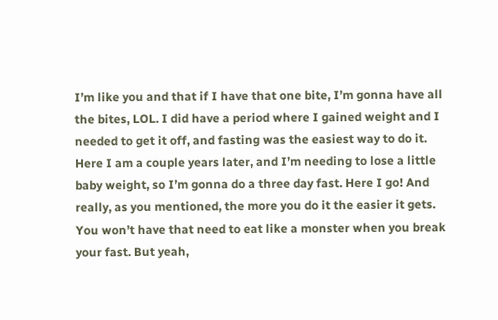I’m like you and that if I have that one bite, I’m gonna have all the bites, LOL. I did have a period where I gained weight and I needed to get it off, and fasting was the easiest way to do it. Here I am a couple years later, and I’m needing to lose a little baby weight, so I’m gonna do a three day fast. Here I go! And really, as you mentioned, the more you do it the easier it gets. You won’t have that need to eat like a monster when you break your fast. But yeah,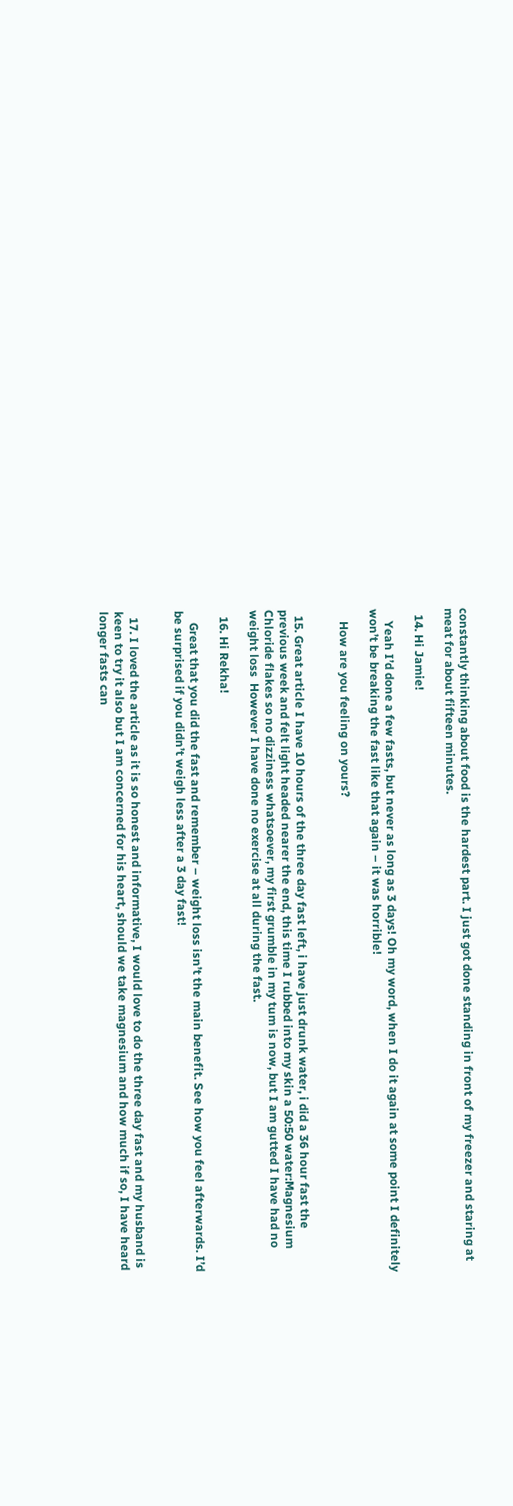constantly thinking about food is the hardest part. I just got done standing in front of my freezer and staring at meat for about fifteen minutes.

  14. Hi Jamie!

    Yeah I’d done a few fasts, but never as long as 3 days! Oh my word, when I do it again at some point I definitely won’t be breaking the fast like that again – it was horrible!

    How are you feeling on yours?


  15. Great article I have 10 hours of the three day fast left, i have just drunk water, i did a 36 hour fast the previous week and felt light headed nearer the end, this time I rubbed into my skin a 50:50 water:Magnesium Chloride flakes so no dizziness whatsoever, my first grumble in my tum is now, but I am gutted I have had no weight loss  However I have done no exercise at all during the fast.

  16. Hi Rekha!

    Great that you did the fast and remember – weight loss isn’t the main benefit. See how you feel afterwards. I’d be surprised if you didn’t weigh less after a 3 day fast!


  17. I loved the article as it is so honest and informative, I would love to do the three day fast and my husband is keen to try it also but I am concerned for his heart, should we take magnesium and how much if so, I have heard longer fasts can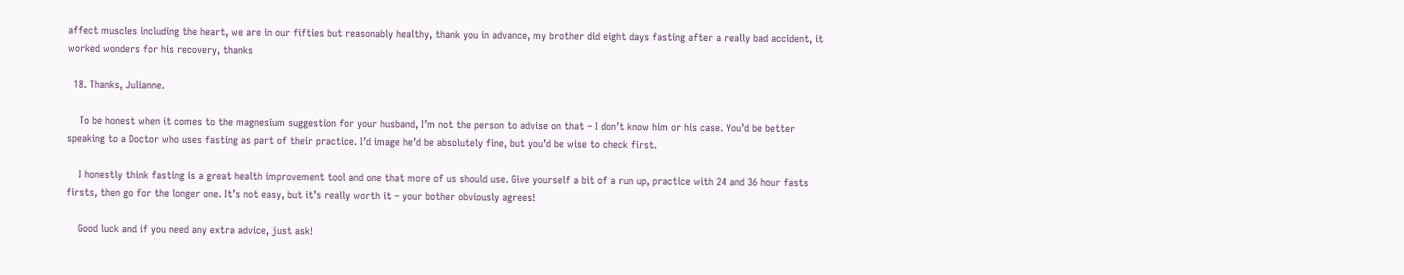affect muscles including the heart, we are in our fifties but reasonably healthy, thank you in advance, my brother did eight days fasting after a really bad accident, it worked wonders for his recovery, thanks

  18. Thanks, Julianne.

    To be honest when it comes to the magnesium suggestion for your husband, I’m not the person to advise on that – I don’t know him or his case. You’d be better speaking to a Doctor who uses fasting as part of their practice. I’d image he’d be absolutely fine, but you’d be wise to check first.

    I honestly think fasting is a great health improvement tool and one that more of us should use. Give yourself a bit of a run up, practice with 24 and 36 hour fasts firsts, then go for the longer one. It’s not easy, but it’s really worth it – your bother obviously agrees!

    Good luck and if you need any extra advice, just ask!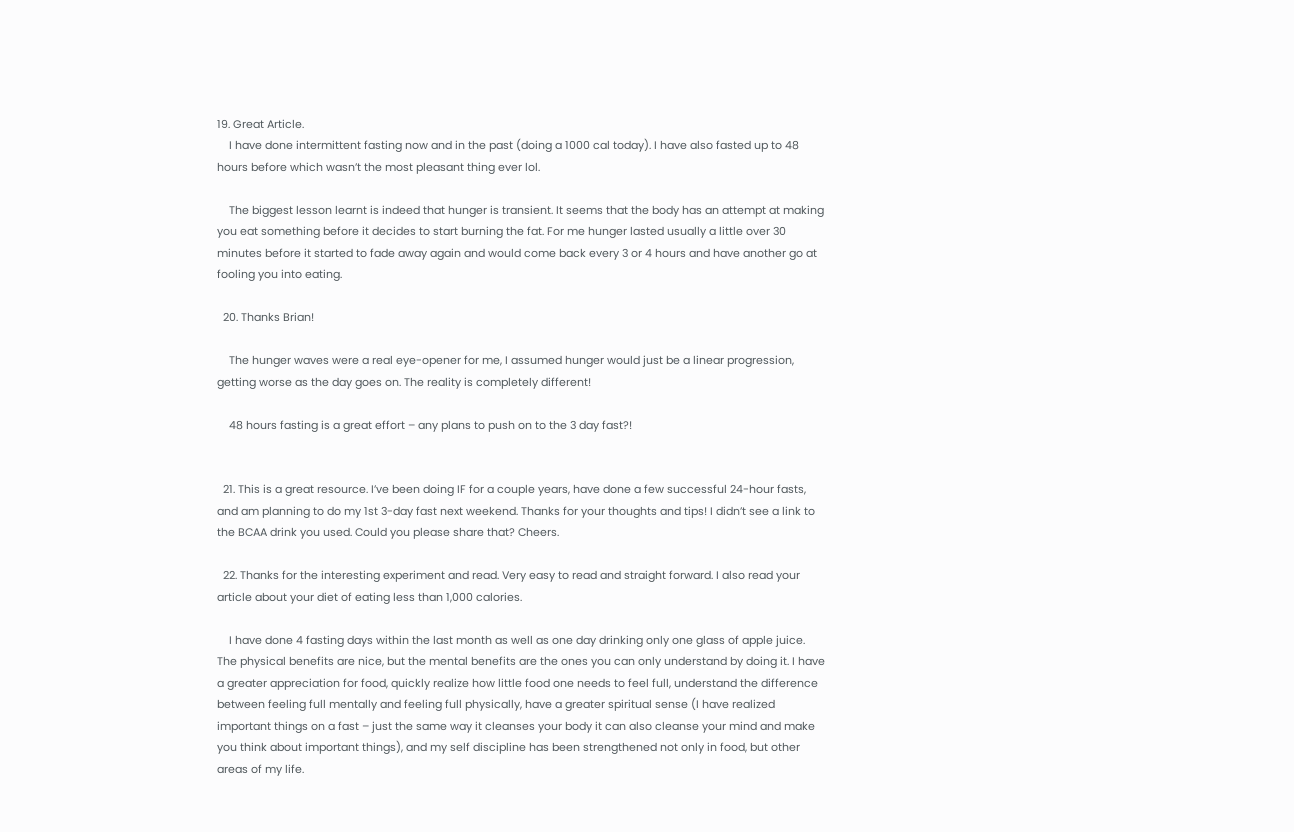19. Great Article.
    I have done intermittent fasting now and in the past (doing a 1000 cal today). I have also fasted up to 48 hours before which wasn’t the most pleasant thing ever lol.

    The biggest lesson learnt is indeed that hunger is transient. It seems that the body has an attempt at making you eat something before it decides to start burning the fat. For me hunger lasted usually a little over 30 minutes before it started to fade away again and would come back every 3 or 4 hours and have another go at fooling you into eating.

  20. Thanks Brian!

    The hunger waves were a real eye-opener for me, I assumed hunger would just be a linear progression, getting worse as the day goes on. The reality is completely different!

    48 hours fasting is a great effort – any plans to push on to the 3 day fast?!


  21. This is a great resource. I’ve been doing IF for a couple years, have done a few successful 24-hour fasts, and am planning to do my 1st 3-day fast next weekend. Thanks for your thoughts and tips! I didn’t see a link to the BCAA drink you used. Could you please share that? Cheers.

  22. Thanks for the interesting experiment and read. Very easy to read and straight forward. I also read your article about your diet of eating less than 1,000 calories.

    I have done 4 fasting days within the last month as well as one day drinking only one glass of apple juice. The physical benefits are nice, but the mental benefits are the ones you can only understand by doing it. I have a greater appreciation for food, quickly realize how little food one needs to feel full, understand the difference between feeling full mentally and feeling full physically, have a greater spiritual sense (I have realized important things on a fast – just the same way it cleanses your body it can also cleanse your mind and make you think about important things), and my self discipline has been strengthened not only in food, but other areas of my life.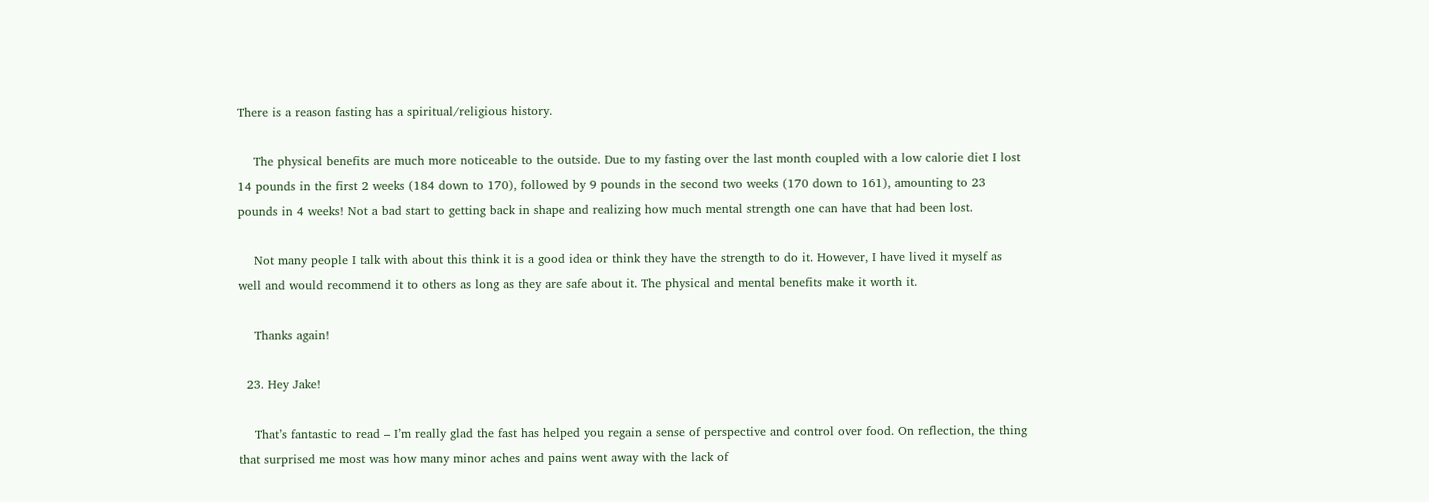There is a reason fasting has a spiritual/religious history.

    The physical benefits are much more noticeable to the outside. Due to my fasting over the last month coupled with a low calorie diet I lost 14 pounds in the first 2 weeks (184 down to 170), followed by 9 pounds in the second two weeks (170 down to 161), amounting to 23 pounds in 4 weeks! Not a bad start to getting back in shape and realizing how much mental strength one can have that had been lost.

    Not many people I talk with about this think it is a good idea or think they have the strength to do it. However, I have lived it myself as well and would recommend it to others as long as they are safe about it. The physical and mental benefits make it worth it.

    Thanks again!

  23. Hey Jake!

    That’s fantastic to read – I’m really glad the fast has helped you regain a sense of perspective and control over food. On reflection, the thing that surprised me most was how many minor aches and pains went away with the lack of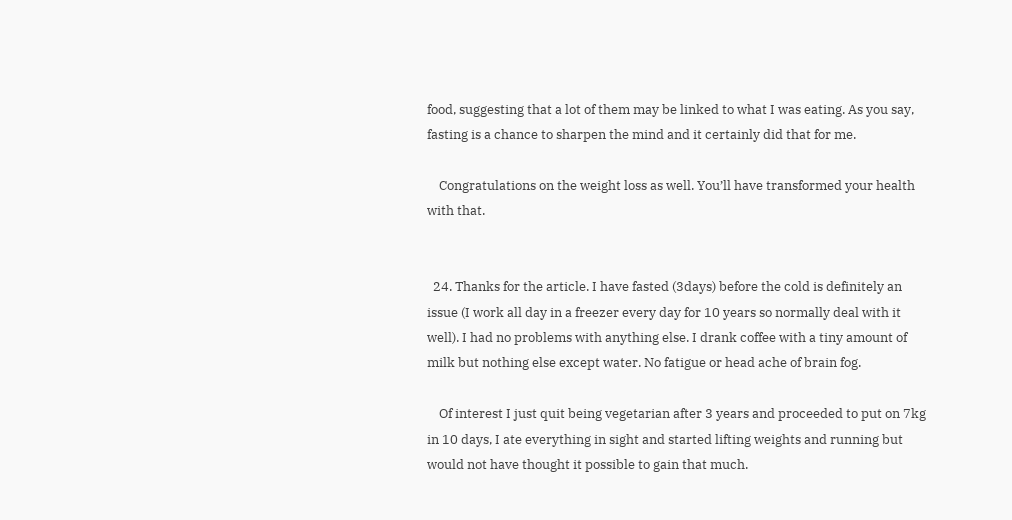food, suggesting that a lot of them may be linked to what I was eating. As you say, fasting is a chance to sharpen the mind and it certainly did that for me.

    Congratulations on the weight loss as well. You’ll have transformed your health with that.


  24. Thanks for the article. I have fasted (3days) before the cold is definitely an issue (I work all day in a freezer every day for 10 years so normally deal with it well). I had no problems with anything else. I drank coffee with a tiny amount of milk but nothing else except water. No fatigue or head ache of brain fog.

    Of interest I just quit being vegetarian after 3 years and proceeded to put on 7kg in 10 days, I ate everything in sight and started lifting weights and running but would not have thought it possible to gain that much.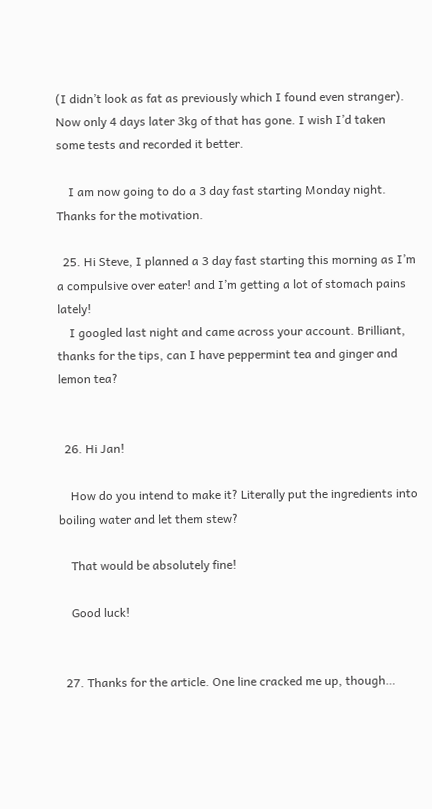(I didn’t look as fat as previously which I found even stranger). Now only 4 days later 3kg of that has gone. I wish I’d taken some tests and recorded it better.

    I am now going to do a 3 day fast starting Monday night. Thanks for the motivation.

  25. Hi Steve, I planned a 3 day fast starting this morning as I’m a compulsive over eater! and I’m getting a lot of stomach pains lately!
    I googled last night and came across your account. Brilliant, thanks for the tips, can I have peppermint tea and ginger and lemon tea?


  26. Hi Jan!

    How do you intend to make it? Literally put the ingredients into boiling water and let them stew?

    That would be absolutely fine!

    Good luck!


  27. Thanks for the article. One line cracked me up, though…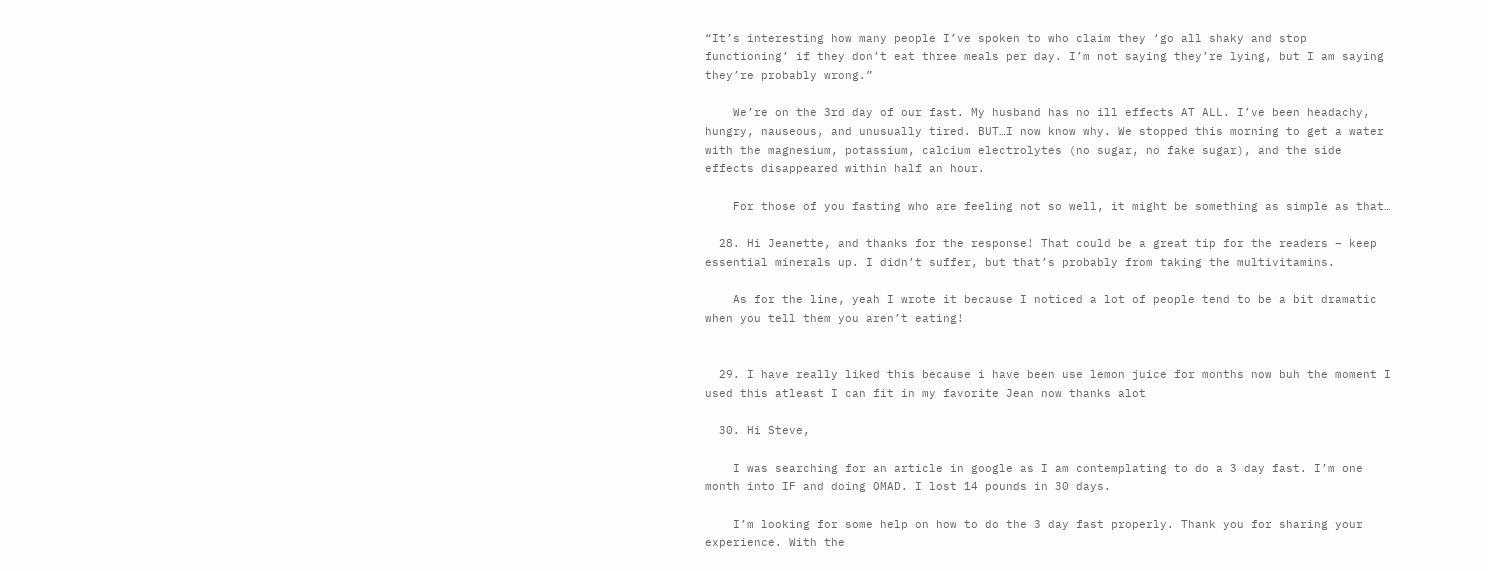“It’s interesting how many people I’ve spoken to who claim they ‘go all shaky and stop functioning’ if they don’t eat three meals per day. I’m not saying they’re lying, but I am saying they’re probably wrong.”

    We’re on the 3rd day of our fast. My husband has no ill effects AT ALL. I’ve been headachy, hungry, nauseous, and unusually tired. BUT…I now know why. We stopped this morning to get a water with the magnesium, potassium, calcium electrolytes (no sugar, no fake sugar), and the side effects disappeared within half an hour.

    For those of you fasting who are feeling not so well, it might be something as simple as that…

  28. Hi Jeanette, and thanks for the response! That could be a great tip for the readers – keep essential minerals up. I didn’t suffer, but that’s probably from taking the multivitamins.

    As for the line, yeah I wrote it because I noticed a lot of people tend to be a bit dramatic when you tell them you aren’t eating!


  29. I have really liked this because i have been use lemon juice for months now buh the moment I used this atleast I can fit in my favorite Jean now thanks alot

  30. Hi Steve,

    I was searching for an article in google as I am contemplating to do a 3 day fast. I’m one month into IF and doing OMAD. I lost 14 pounds in 30 days.

    I’m looking for some help on how to do the 3 day fast properly. Thank you for sharing your experience. With the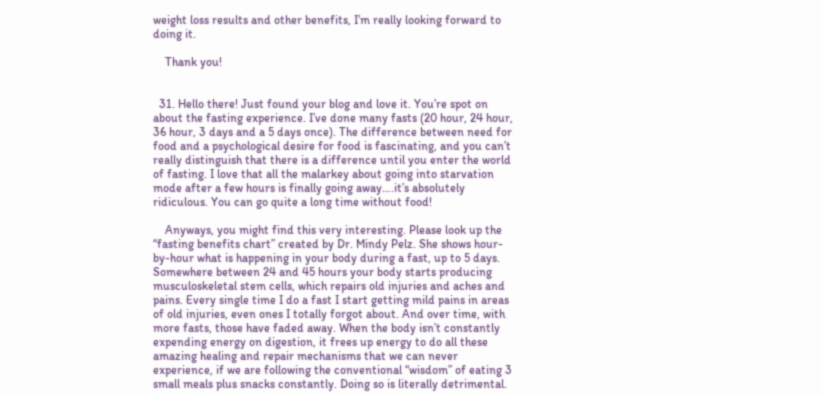weight loss results and other benefits, I’m really looking forward to doing it.

    Thank you!


  31. Hello there! Just found your blog and love it. You’re spot on about the fasting experience. I’ve done many fasts (20 hour, 24 hour, 36 hour, 3 days and a 5 days once). The difference between need for food and a psychological desire for food is fascinating, and you can’t really distinguish that there is a difference until you enter the world of fasting. I love that all the malarkey about going into starvation mode after a few hours is finally going away….it’s absolutely ridiculous. You can go quite a long time without food!

    Anyways, you might find this very interesting. Please look up the “fasting benefits chart” created by Dr. Mindy Pelz. She shows hour-by-hour what is happening in your body during a fast, up to 5 days. Somewhere between 24 and 45 hours your body starts producing musculoskeletal stem cells, which repairs old injuries and aches and pains. Every single time I do a fast I start getting mild pains in areas of old injuries, even ones I totally forgot about. And over time, with more fasts, those have faded away. When the body isn’t constantly expending energy on digestion, it frees up energy to do all these amazing healing and repair mechanisms that we can never experience, if we are following the conventional “wisdom” of eating 3 small meals plus snacks constantly. Doing so is literally detrimental.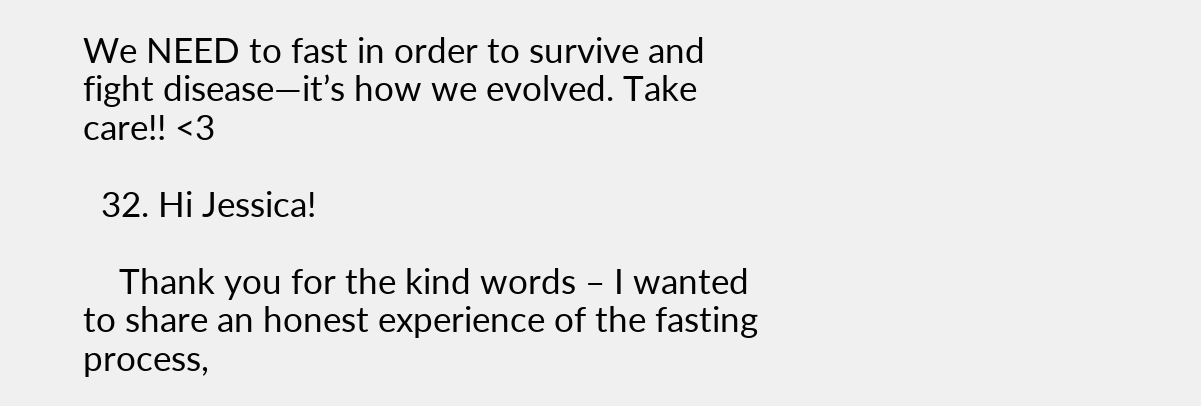We NEED to fast in order to survive and fight disease—it’s how we evolved. Take care!! <3

  32. Hi Jessica!

    Thank you for the kind words – I wanted to share an honest experience of the fasting process,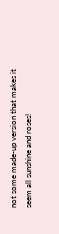not some made-up version that makes it seem all sunshine and roses!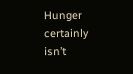Hunger certainly isn’t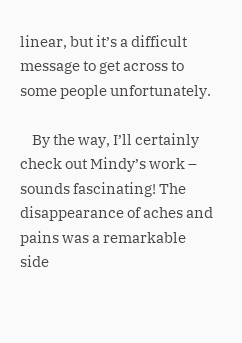linear, but it’s a difficult message to get across to some people unfortunately.

    By the way, I’ll certainly check out Mindy’s work – sounds fascinating! The disappearance of aches and pains was a remarkable side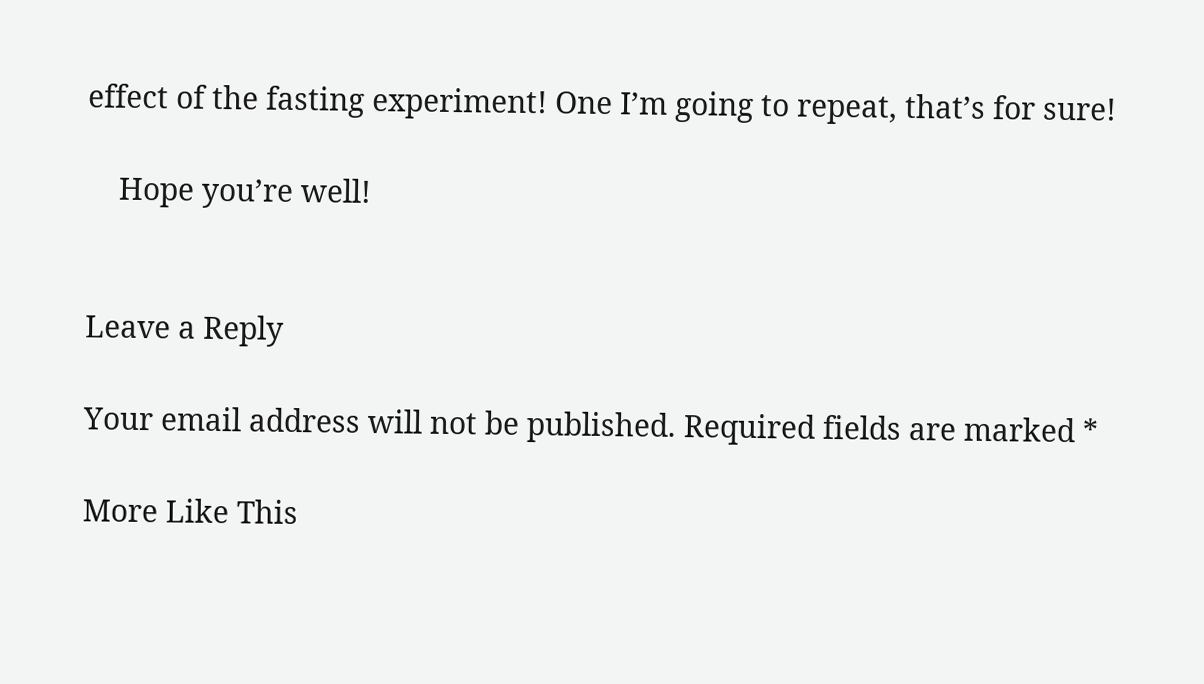effect of the fasting experiment! One I’m going to repeat, that’s for sure!

    Hope you’re well!


Leave a Reply

Your email address will not be published. Required fields are marked *

More Like This